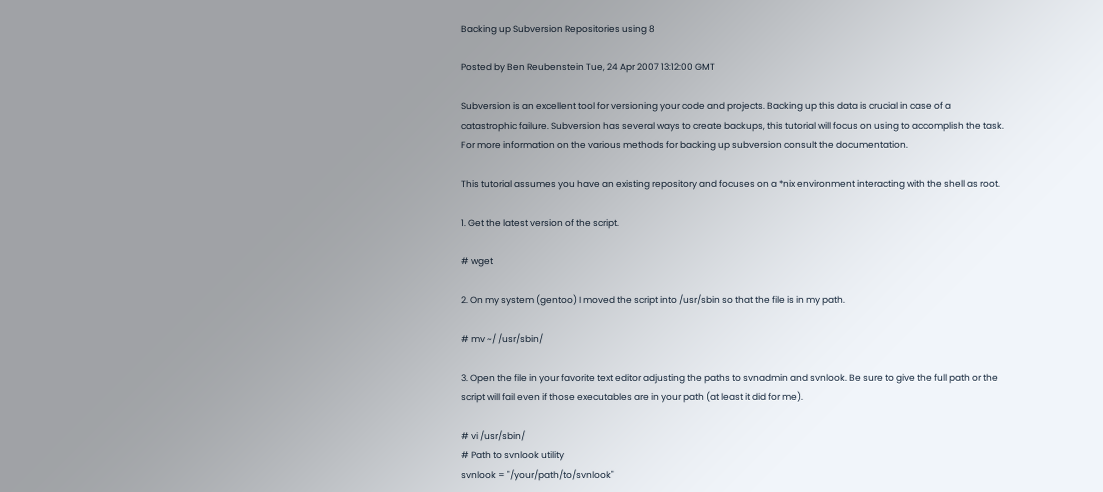Backing up Subversion Repositories using 8

Posted by Ben Reubenstein Tue, 24 Apr 2007 13:12:00 GMT

Subversion is an excellent tool for versioning your code and projects. Backing up this data is crucial in case of a catastrophic failure. Subversion has several ways to create backups, this tutorial will focus on using to accomplish the task. For more information on the various methods for backing up subversion consult the documentation.

This tutorial assumes you have an existing repository and focuses on a *nix environment interacting with the shell as root.

1. Get the latest version of the script.

# wget

2. On my system (gentoo) I moved the script into /usr/sbin so that the file is in my path.

# mv ~/ /usr/sbin/

3. Open the file in your favorite text editor adjusting the paths to svnadmin and svnlook. Be sure to give the full path or the script will fail even if those executables are in your path (at least it did for me).

# vi /usr/sbin/
# Path to svnlook utility
svnlook = "/your/path/to/svnlook"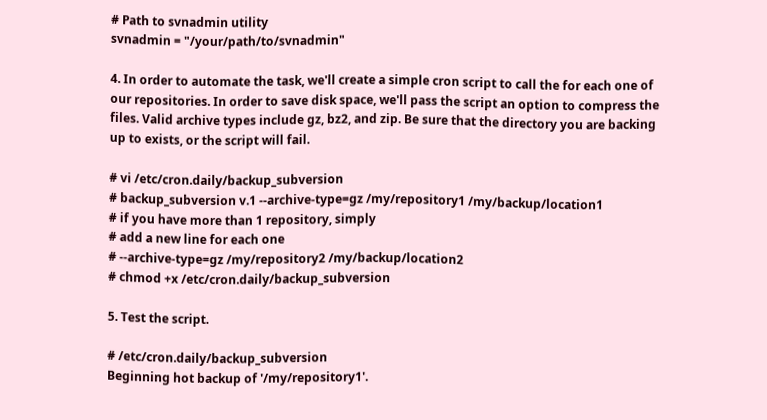# Path to svnadmin utility
svnadmin = "/your/path/to/svnadmin"

4. In order to automate the task, we'll create a simple cron script to call the for each one of our repositories. In order to save disk space, we'll pass the script an option to compress the files. Valid archive types include gz, bz2, and zip. Be sure that the directory you are backing up to exists, or the script will fail.

# vi /etc/cron.daily/backup_subversion
# backup_subversion v.1 --archive-type=gz /my/repository1 /my/backup/location1
# if you have more than 1 repository, simply
# add a new line for each one
# --archive-type=gz /my/repository2 /my/backup/location2
# chmod +x /etc/cron.daily/backup_subversion

5. Test the script.

# /etc/cron.daily/backup_subversion
Beginning hot backup of '/my/repository1'.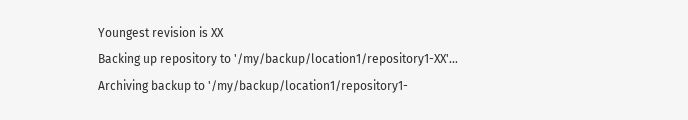Youngest revision is XX
Backing up repository to '/my/backup/location1/repository1-XX'...
Archiving backup to '/my/backup/location1/repository1-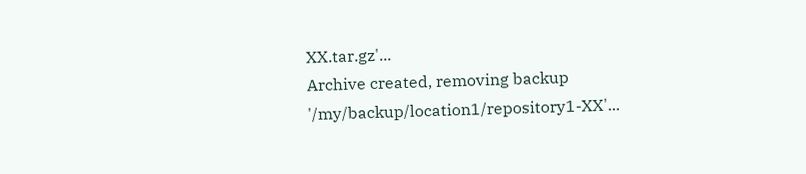XX.tar.gz'...
Archive created, removing backup '/my/backup/location1/repository1-XX'...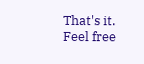That's it. Feel free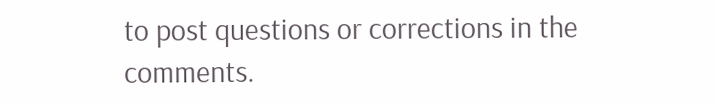to post questions or corrections in the comments.